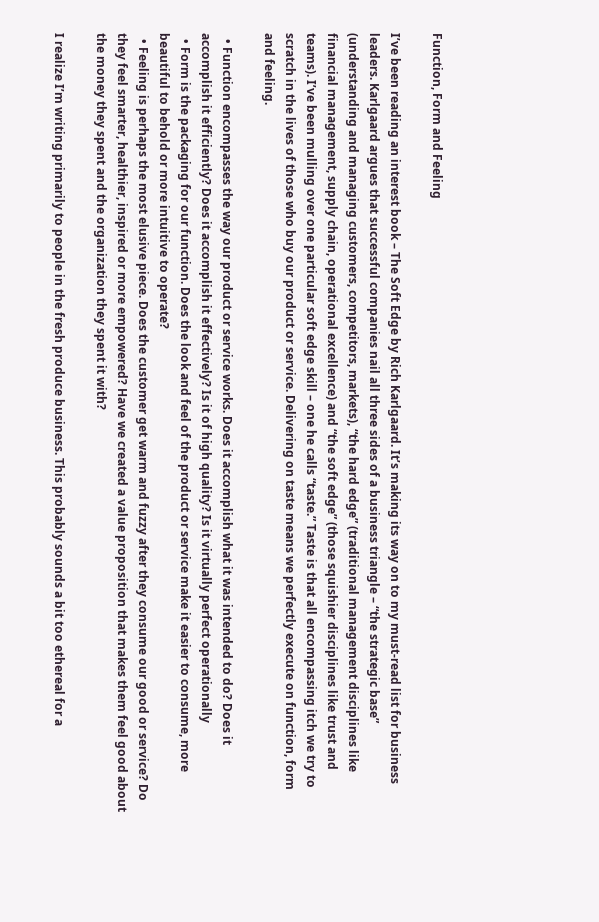Function, Form and Feeling

I’ve been reading an interest book – The Soft Edge by Rich Karlgaard. It’s making its way on to my must-read list for business leaders. Karlgaard argues that successful companies nail all three sides of a business triangle – “the strategic base” (understanding and managing customers, competitors, markets), “the hard edge” (traditional management disciplines like financial management, supply chain, operational excellence) and “the soft edge” (those squishier disciplines like trust and teams). I’ve been mulling over one particular soft edge skill – one he calls “taste.” Taste is that all encompassing itch we try to scratch in the lives of those who buy our product or service. Delivering on taste means we perfectly execute on function, form and feeling.

  • Function encompasses the way our product or service works. Does it accomplish what it was intended to do? Does it accomplish it efficiently? Does it accomplish it effectively? Is it of high quality? Is it virtually perfect operationally
  • Form is the packaging for our function. Does the look and feel of the product or service make it easier to consume, more beautiful to behold or more intuitive to operate?
  • Feeling is perhaps the most elusive piece. Does the customer get warm and fuzzy after they consume our good or service? Do they feel smarter, healthier, inspired or more empowered? Have we created a value proposition that makes them feel good about the money they spent and the organization they spent it with?

I realize I’m writing primarily to people in the fresh produce business. This probably sounds a bit too ethereal for a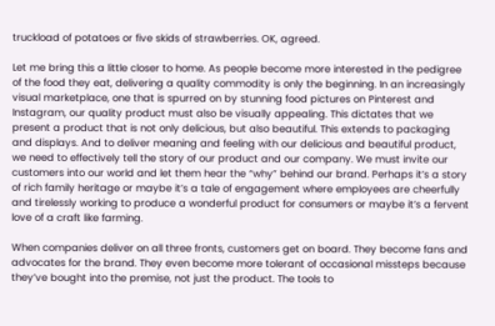truckload of potatoes or five skids of strawberries. OK, agreed.

Let me bring this a little closer to home. As people become more interested in the pedigree of the food they eat, delivering a quality commodity is only the beginning. In an increasingly visual marketplace, one that is spurred on by stunning food pictures on Pinterest and Instagram, our quality product must also be visually appealing. This dictates that we present a product that is not only delicious, but also beautiful. This extends to packaging and displays. And to deliver meaning and feeling with our delicious and beautiful product, we need to effectively tell the story of our product and our company. We must invite our customers into our world and let them hear the “why” behind our brand. Perhaps it’s a story of rich family heritage or maybe it’s a tale of engagement where employees are cheerfully and tirelessly working to produce a wonderful product for consumers or maybe it’s a fervent love of a craft like farming.

When companies deliver on all three fronts, customers get on board. They become fans and advocates for the brand. They even become more tolerant of occasional missteps because they’ve bought into the premise, not just the product. The tools to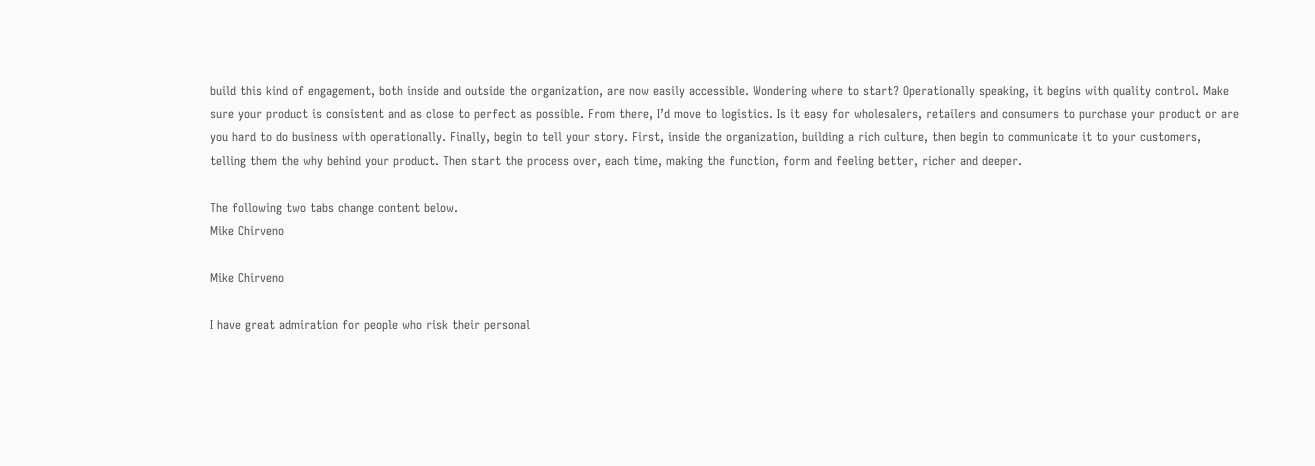build this kind of engagement, both inside and outside the organization, are now easily accessible. Wondering where to start? Operationally speaking, it begins with quality control. Make sure your product is consistent and as close to perfect as possible. From there, I’d move to logistics. Is it easy for wholesalers, retailers and consumers to purchase your product or are you hard to do business with operationally. Finally, begin to tell your story. First, inside the organization, building a rich culture, then begin to communicate it to your customers, telling them the why behind your product. Then start the process over, each time, making the function, form and feeling better, richer and deeper.

The following two tabs change content below.
Mike Chirveno

Mike Chirveno

I have great admiration for people who risk their personal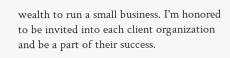wealth to run a small business. I'm honored to be invited into each client organization and be a part of their success.